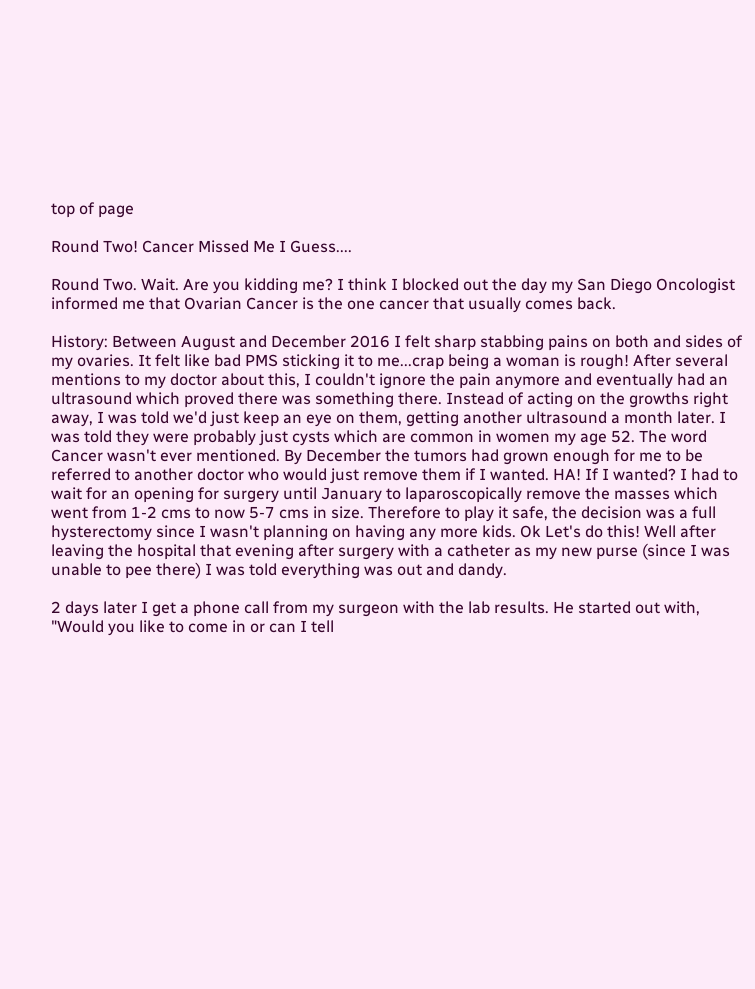top of page

Round Two! Cancer Missed Me I Guess....

Round Two. Wait. Are you kidding me? I think I blocked out the day my San Diego Oncologist informed me that Ovarian Cancer is the one cancer that usually comes back.

History: Between August and December 2016 I felt sharp stabbing pains on both and sides of my ovaries. It felt like bad PMS sticking it to me...crap being a woman is rough! After several mentions to my doctor about this, I couldn't ignore the pain anymore and eventually had an ultrasound which proved there was something there. Instead of acting on the growths right away, I was told we'd just keep an eye on them, getting another ultrasound a month later. I was told they were probably just cysts which are common in women my age 52. The word Cancer wasn't ever mentioned. By December the tumors had grown enough for me to be referred to another doctor who would just remove them if I wanted. HA! If I wanted? I had to wait for an opening for surgery until January to laparoscopically remove the masses which went from 1-2 cms to now 5-7 cms in size. Therefore to play it safe, the decision was a full hysterectomy since I wasn't planning on having any more kids. Ok Let's do this! Well after leaving the hospital that evening after surgery with a catheter as my new purse (since I was unable to pee there) I was told everything was out and dandy.

2 days later I get a phone call from my surgeon with the lab results. He started out with, "Would you like to come in or can I tell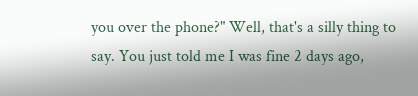you over the phone?" Well, that's a silly thing to say. You just told me I was fine 2 days ago,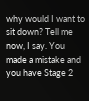why would I want to sit down? Tell me now, I say. You made a mistake and you have Stage 2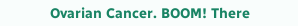Ovarian Cancer. BOOM! There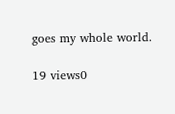goes my whole world.

19 views0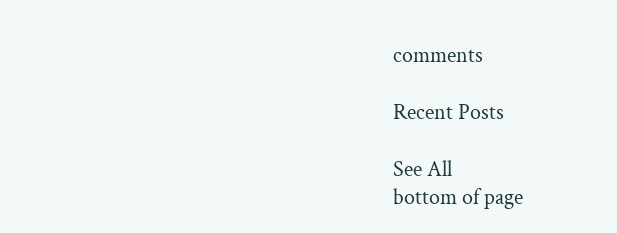comments

Recent Posts

See All
bottom of page